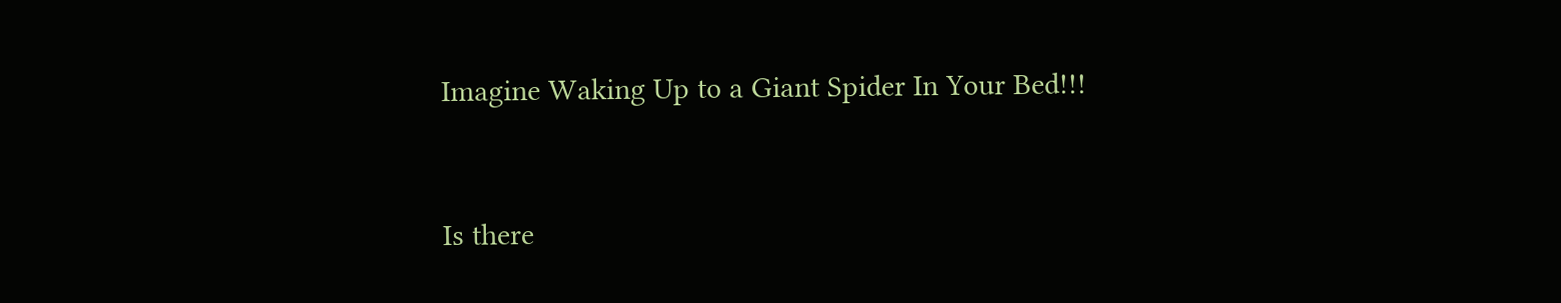Imagine Waking Up to a Giant Spider In Your Bed!!!


Is there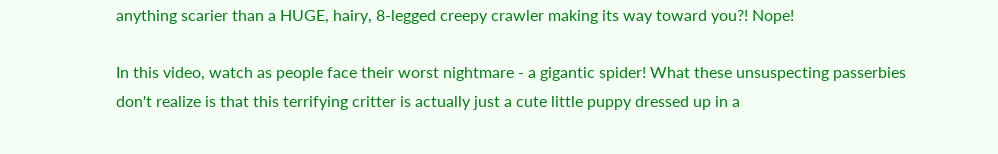anything scarier than a HUGE, hairy, 8-legged creepy crawler making its way toward you?! Nope!

In this video, watch as people face their worst nightmare - a gigantic spider! What these unsuspecting passerbies don't realize is that this terrifying critter is actually just a cute little puppy dressed up in a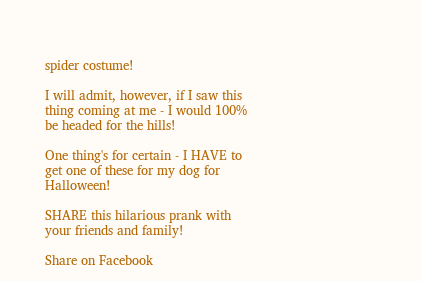spider costume!

I will admit, however, if I saw this thing coming at me - I would 100% be headed for the hills!

One thing's for certain - I HAVE to get one of these for my dog for Halloween!

SHARE this hilarious prank with your friends and family!

Share on Facebook